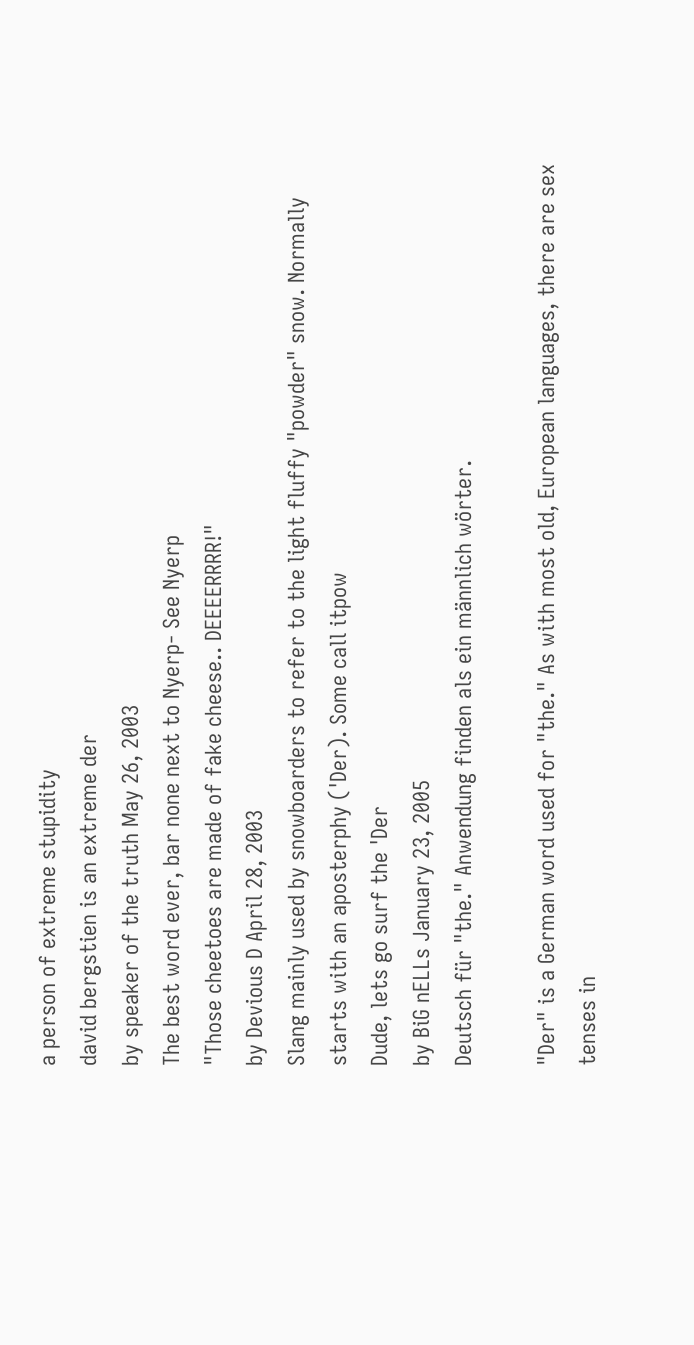a person of extreme stupidity
david bergstien is an extreme der
by speaker of the truth May 26, 2003
The best word ever, bar none next to Nyerp- See Nyerp
"Those cheetoes are made of fake cheese.. DEEEERRRR!"
by Devious D April 28, 2003
Slang mainly used by snowboarders to refer to the light fluffy "powder" snow. Normally starts with an aposterphy ('Der). Some call itpow
Dude, lets go surf the 'Der
by BiG nELLs January 23, 2005
Deutsch für "the." Anwendung finden als ein männlich wörter.

"Der" is a German word used for "the." As with most old, European languages, there are sex tenses in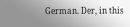German. Der, in this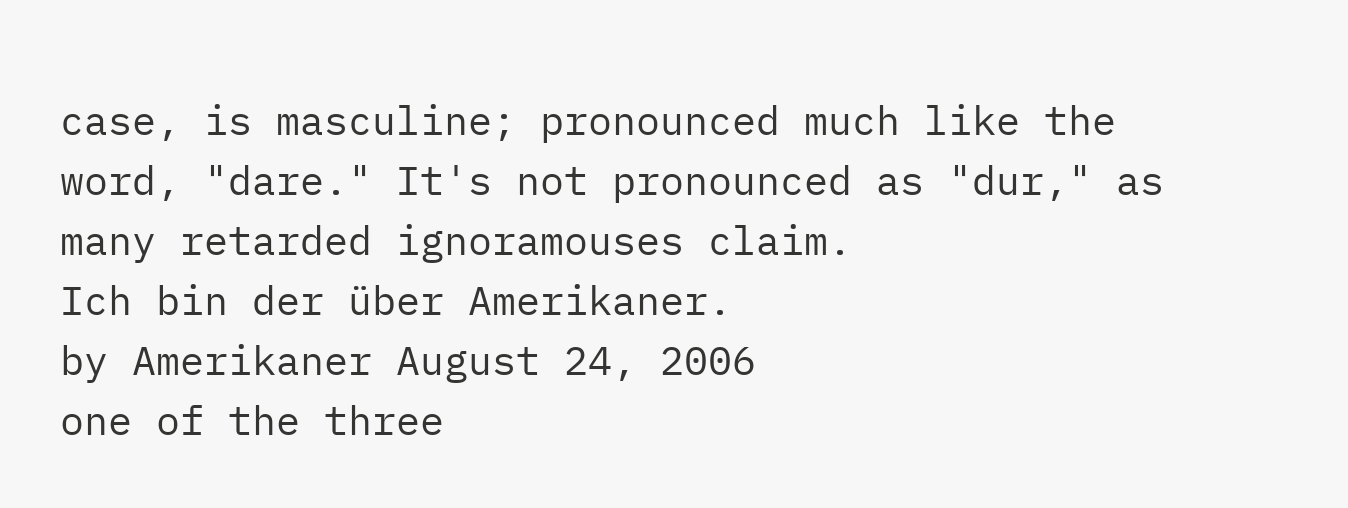case, is masculine; pronounced much like the word, "dare." It's not pronounced as "dur," as many retarded ignoramouses claim.
Ich bin der über Amerikaner.
by Amerikaner August 24, 2006
one of the three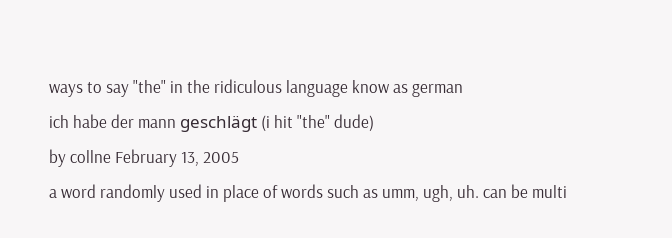ways to say "the" in the ridiculous language know as german
ich habe der mann geschlägt (i hit "the" dude)
by collne February 13, 2005
a word randomly used in place of words such as umm, ugh, uh. can be multi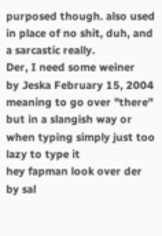purposed though. also used in place of no shit, duh, and a sarcastic really.
Der, I need some weiner
by Jeska February 15, 2004
meaning to go over "there" but in a slangish way or when typing simply just too lazy to type it
hey fapman look over der
by sal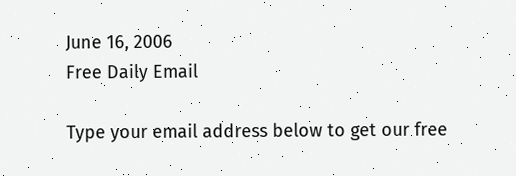June 16, 2006
Free Daily Email

Type your email address below to get our free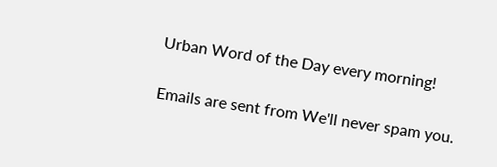Urban Word of the Day every morning!

Emails are sent from We'll never spam you.